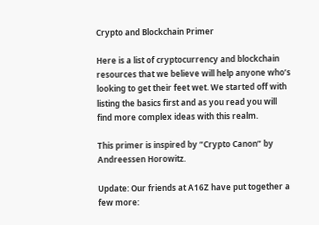Crypto and Blockchain Primer

Here is a list of cryptocurrency and blockchain resources that we believe will help anyone who’s looking to get their feet wet. We started off with listing the basics first and as you read you will find more complex ideas with this realm.

This primer is inspired by “Crypto Canon” by Andreessen Horowitz.

Update: Our friends at A16Z have put together a few more: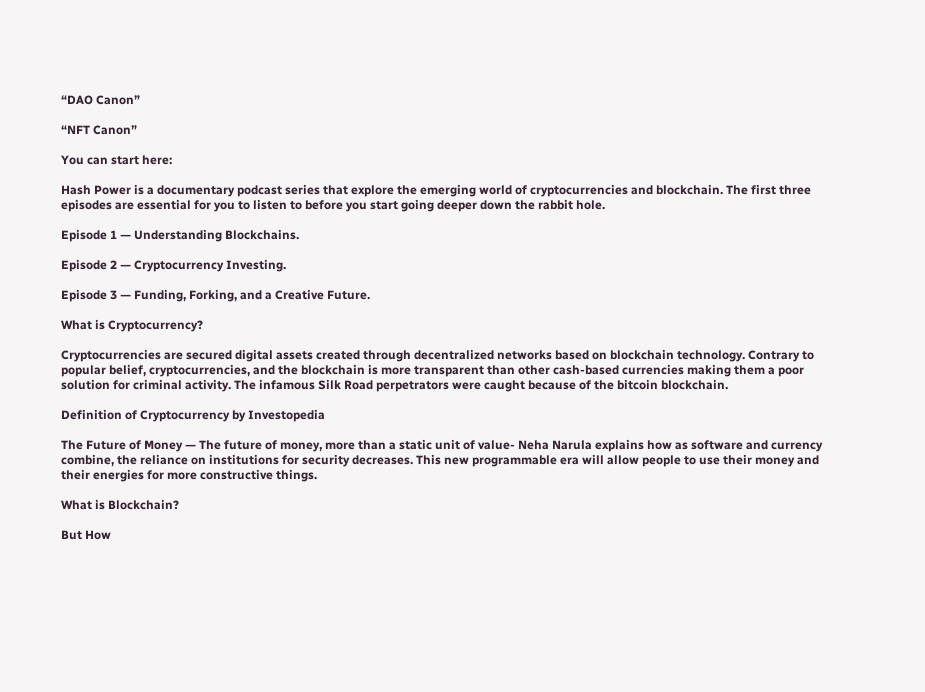“DAO Canon”

“NFT Canon”

You can start here:

Hash Power is a documentary podcast series that explore the emerging world of cryptocurrencies and blockchain. The first three episodes are essential for you to listen to before you start going deeper down the rabbit hole.

Episode 1 — Understanding Blockchains.

Episode 2 — Cryptocurrency Investing.

Episode 3 — Funding, Forking, and a Creative Future.

What is Cryptocurrency?

Cryptocurrencies are secured digital assets created through decentralized networks based on blockchain technology. Contrary to popular belief, cryptocurrencies, and the blockchain is more transparent than other cash-based currencies making them a poor solution for criminal activity. The infamous Silk Road perpetrators were caught because of the bitcoin blockchain.

Definition of Cryptocurrency by Investopedia

The Future of Money — The future of money, more than a static unit of value- Neha Narula explains how as software and currency combine, the reliance on institutions for security decreases. This new programmable era will allow people to use their money and their energies for more constructive things.

What is Blockchain?

But How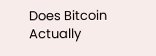Does Bitcoin Actually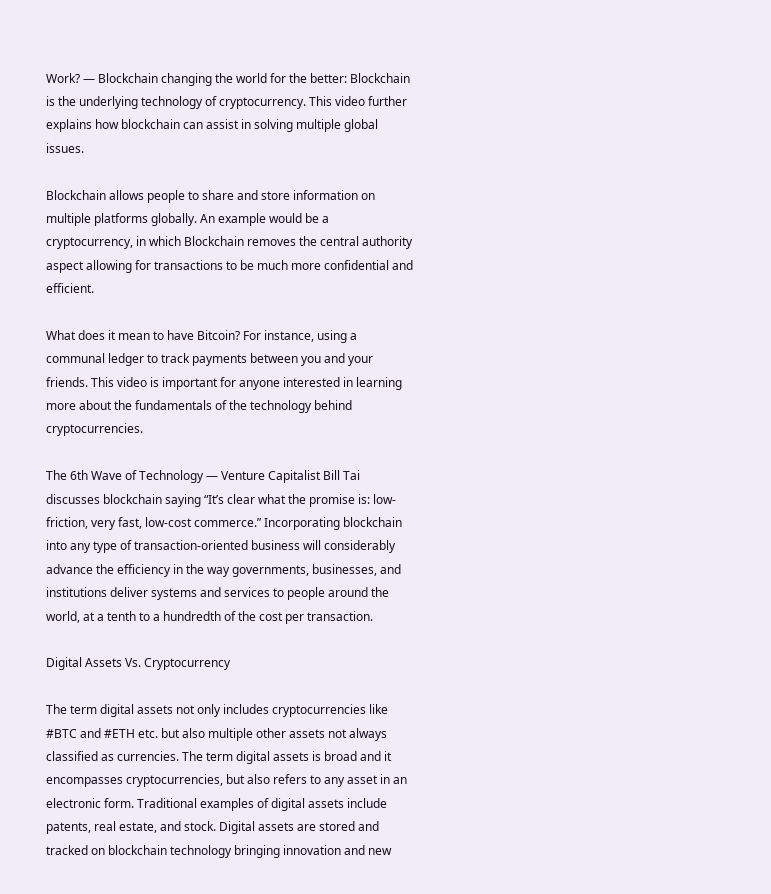Work? — Blockchain changing the world for the better: Blockchain is the underlying technology of cryptocurrency. This video further explains how blockchain can assist in solving multiple global issues.

Blockchain allows people to share and store information on multiple platforms globally. An example would be a cryptocurrency, in which Blockchain removes the central authority aspect allowing for transactions to be much more confidential and efficient.

What does it mean to have Bitcoin? For instance, using a communal ledger to track payments between you and your friends. This video is important for anyone interested in learning more about the fundamentals of the technology behind cryptocurrencies.

The 6th Wave of Technology — Venture Capitalist Bill Tai discusses blockchain saying “It’s clear what the promise is: low-friction, very fast, low-cost commerce.” Incorporating blockchain into any type of transaction-oriented business will considerably advance the efficiency in the way governments, businesses, and institutions deliver systems and services to people around the world, at a tenth to a hundredth of the cost per transaction.

Digital Assets Vs. Cryptocurrency

The term digital assets not only includes cryptocurrencies like #BTC and #ETH etc. but also multiple other assets not always classified as currencies. The term digital assets is broad and it encompasses cryptocurrencies, but also refers to any asset in an electronic form. Traditional examples of digital assets include patents, real estate, and stock. Digital assets are stored and tracked on blockchain technology bringing innovation and new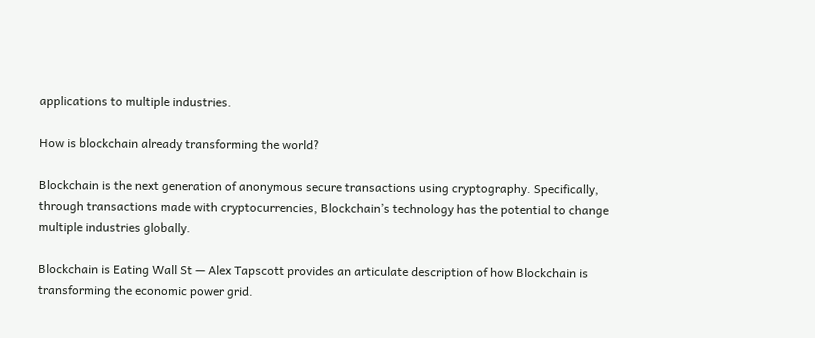applications to multiple industries.

How is blockchain already transforming the world?

Blockchain is the next generation of anonymous secure transactions using cryptography. Specifically, through transactions made with cryptocurrencies, Blockchain’s technology has the potential to change multiple industries globally.

Blockchain is Eating Wall St — Alex Tapscott provides an articulate description of how Blockchain is transforming the economic power grid.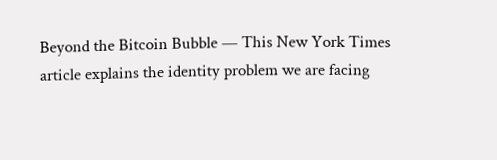Beyond the Bitcoin Bubble — This New York Times article explains the identity problem we are facing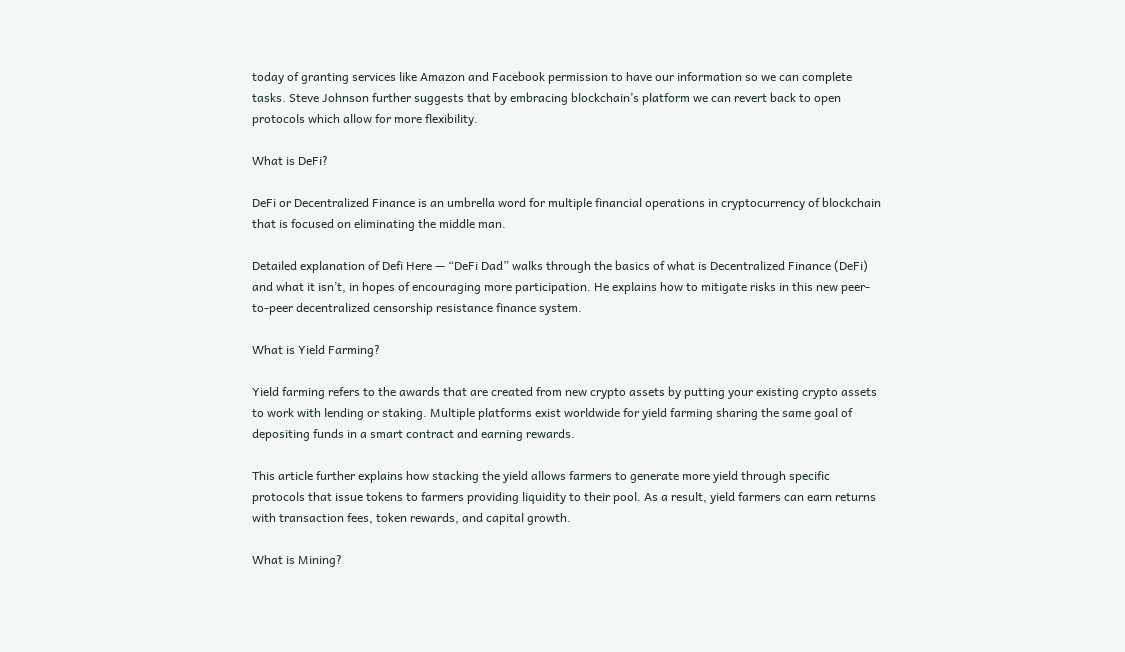today of granting services like Amazon and Facebook permission to have our information so we can complete tasks. Steve Johnson further suggests that by embracing blockchain’s platform we can revert back to open protocols which allow for more flexibility.

What is DeFi?

DeFi or Decentralized Finance is an umbrella word for multiple financial operations in cryptocurrency of blockchain that is focused on eliminating the middle man.

Detailed explanation of Defi Here — “DeFi Dad” walks through the basics of what is Decentralized Finance (DeFi) and what it isn’t, in hopes of encouraging more participation. He explains how to mitigate risks in this new peer-to-peer decentralized censorship resistance finance system.

What is Yield Farming?

Yield farming refers to the awards that are created from new crypto assets by putting your existing crypto assets to work with lending or staking. Multiple platforms exist worldwide for yield farming sharing the same goal of depositing funds in a smart contract and earning rewards.

This article further explains how stacking the yield allows farmers to generate more yield through specific protocols that issue tokens to farmers providing liquidity to their pool. As a result, yield farmers can earn returns with transaction fees, token rewards, and capital growth.

What is Mining?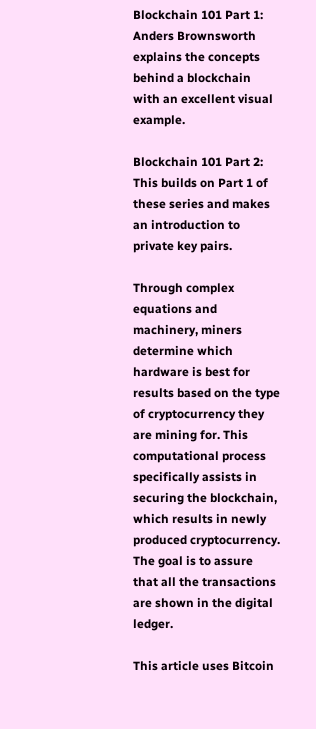Blockchain 101 Part 1: Anders Brownsworth explains the concepts behind a blockchain with an excellent visual example.

Blockchain 101 Part 2: This builds on Part 1 of these series and makes an introduction to private key pairs.

Through complex equations and machinery, miners determine which hardware is best for results based on the type of cryptocurrency they are mining for. This computational process specifically assists in securing the blockchain, which results in newly produced cryptocurrency. The goal is to assure that all the transactions are shown in the digital ledger.

This article uses Bitcoin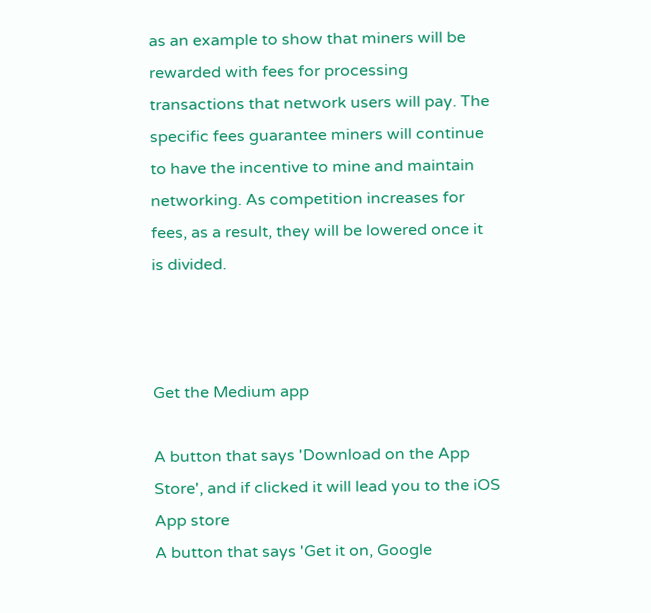as an example to show that miners will be rewarded with fees for processing transactions that network users will pay. The specific fees guarantee miners will continue to have the incentive to mine and maintain networking. As competition increases for fees, as a result, they will be lowered once it is divided.



Get the Medium app

A button that says 'Download on the App Store', and if clicked it will lead you to the iOS App store
A button that says 'Get it on, Google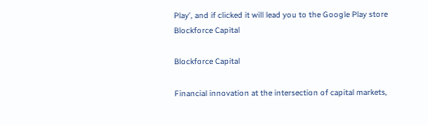Play', and if clicked it will lead you to the Google Play store
Blockforce Capital

Blockforce Capital

Financial innovation at the intersection of capital markets,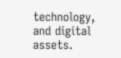technology, and digital assets.